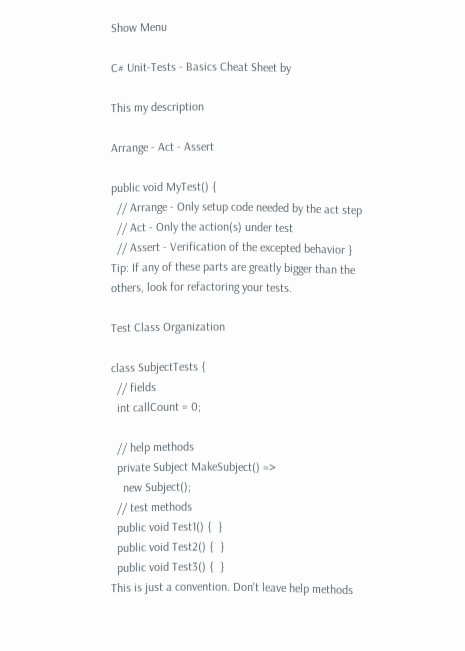Show Menu

C# Unit-Tests - Basics Cheat Sheet by

This my description

Arrange - Act - Assert

public void MyTest() {
  // Arrange - Only setup code needed by the act step
  // Act - Only the action(s) under test
  // Assert - Verification of the excepted behavior }
Tip: If any of these parts are greatly bigger than the others, look for refactoring your tests.

Test Class Organization

class SubjectTests {
  // fields
  int callCount = 0;

  // help methods
  private Subject MakeSubject() =>
    new Subject();
  // test methods
  public void Test1() {  }
  public void Test2() {  }
  public void Test3() {  }
This is just a convention. Don't leave help methods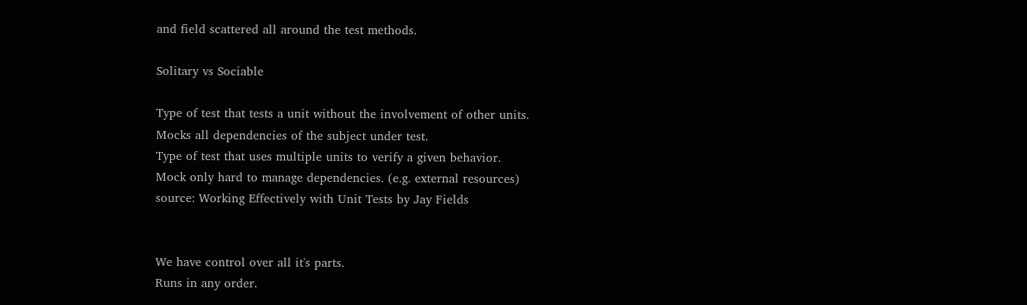and field scattered all around the test methods.

Solitary vs Sociable

Type of test that tests a unit without the involvement of other units.
Mocks all dependencies of the subject under test.
Type of test that uses multiple units to verify a given behavior.
Mock only hard to manage dependencies. (e.g. external resources)
source: Working Effectively with Unit Tests by Jay Fields


We have control over all it's parts.
Runs in any order.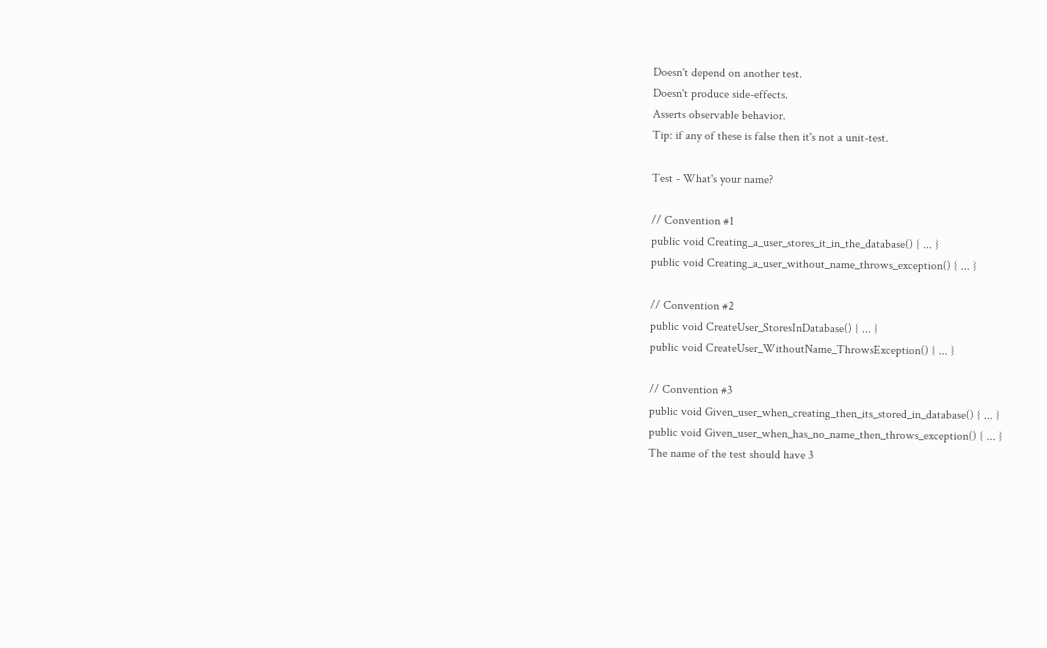Doesn't depend on another test.
Doesn't produce side-effects.
Asserts observable behavior.
Tip: if any of these is false then it's not a unit-test.

Test - What's your name?

// Convention #1
public void Creating_a_user_stores_it_in_the_database() { ... }
public void Creating_a_user_without_name_throws_exception() { ... }

// Convention #2
public void CreateUser_StoresInDatabase() { ... }
public void CreateUser_WithoutName_ThrowsException() { ... }

// Convention #3
public void Given_user_when_creating_then_its_stored_in_database() { ... }
public void Given_user_when_has_no_name_then_throws_exception() { ... }
The name of the test should have 3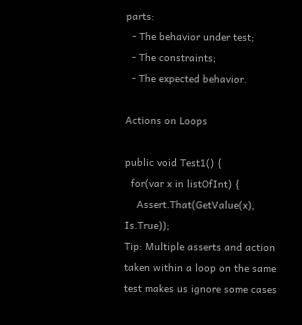parts:
  - The behavior under test;
  - The constraints;
  - The expected behavior.

Actions on Loops

public void Test1() {
  for(var x in listOfInt) {
    Assert.That(GetValue(x), Is.True));
Tip: Multiple asserts and action taken within a loop on the same test makes us ignore some cases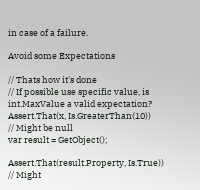in case of a failure.

Avoid some Expectations

// Thats how it's done
// If possible use specific value, is int.MaxValue a valid expectation?
Assert.That(x, Is.GreaterThan(10))
// Might be null
var result = GetObject();

Assert.That(result.Property, Is.True))
// Might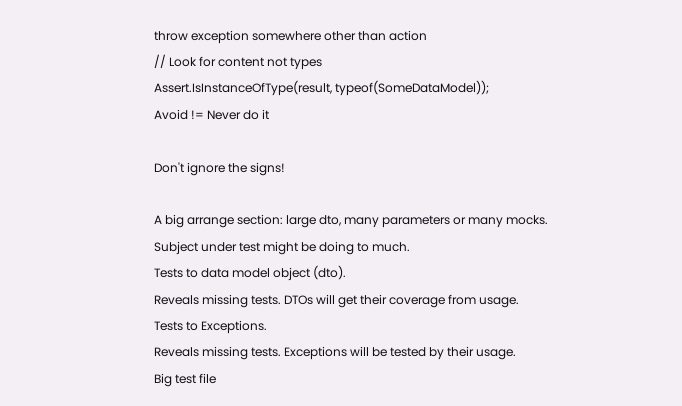throw exception somewhere other than action
// Look for content not types
Assert.IsInstanceOfType(result, typeof(SomeDataModel));
Avoid != Never do it

Don't ignore the signs!

A big arrange section: large dto, many parameters or many mocks.
Subject under test might be doing to much.
Tests to data model object (dto).
Reveals missing tests. DTOs will get their coverage from usage.
Tests to Exceptions.
Reveals missing tests. Exceptions will be tested by their usage.
Big test file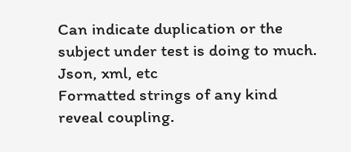Can indicate duplication or the subject under test is doing to much.
Json, xml, etc
Formatted strings of any kind reveal coupling.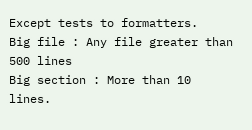Except tests to formatters.
Big file : Any file greater than 500 lines
Big section : More than 10 lines.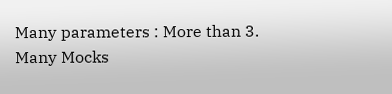Many parameters : More than 3.
Many Mocks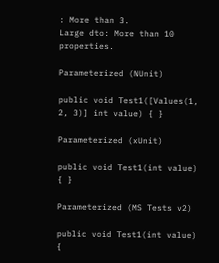: More than 3.
Large dto: More than 10 properties.

Parameterized (NUnit)

public void Test1([Values(1, 2, 3)] int value) { }

Parameterized (xUnit)

public void Test1(int value) { }

Parameterized (MS Tests v2)

public void Test1(int value) {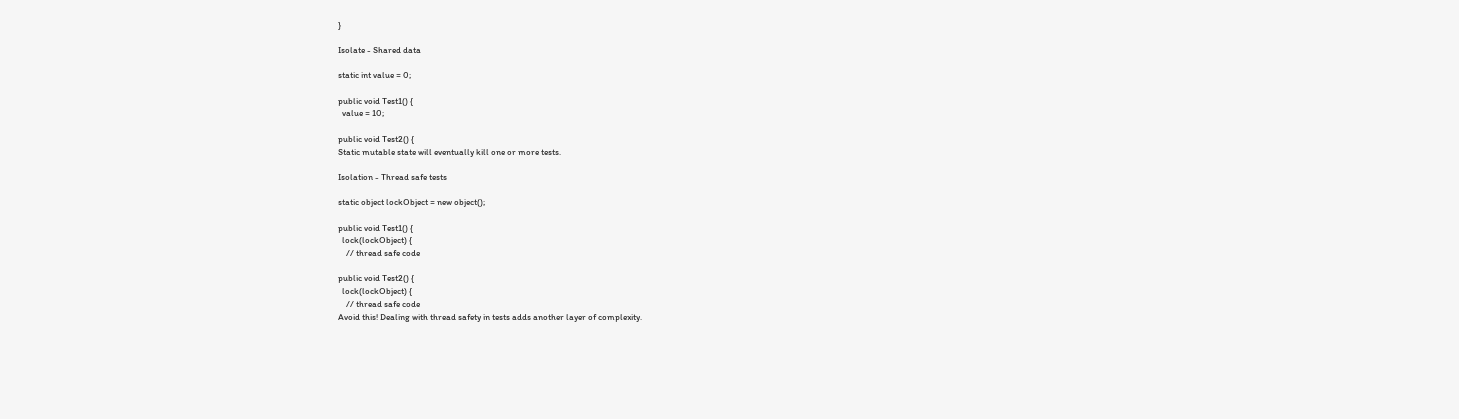}

Isolate - Shared data

static int value = 0;

public void Test1() {
  value = 10;

public void Test2() {
Static mutable state will eventually kill one or more tests.

Isolation - Thread safe tests

static object lockObject = new object();

public void Test1() {
  lock(lockObject) {
    // thread safe code

public void Test2() {
  lock(lockObject) {
    // thread safe code
Avoid this! Dealing with thread safety in tests adds another layer of complexity.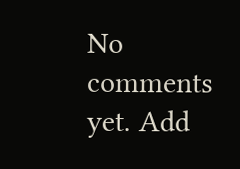No comments yet. Add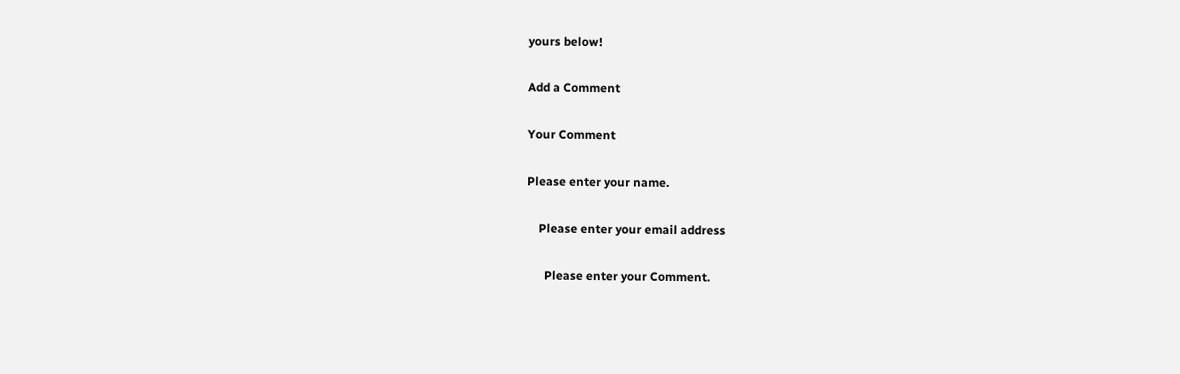yours below!

Add a Comment

Your Comment

Please enter your name.

    Please enter your email address

      Please enter your Comment.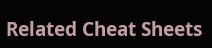Related Cheat Sheets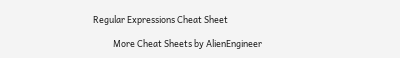Regular Expressions Cheat Sheet

          More Cheat Sheets by AlienEngineer